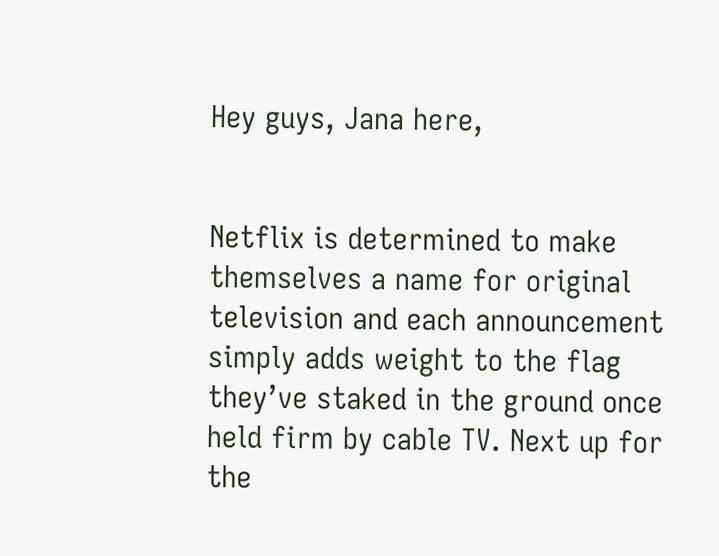Hey guys, Jana here,


Netflix is determined to make themselves a name for original television and each announcement simply adds weight to the flag they’ve staked in the ground once held firm by cable TV. Next up for the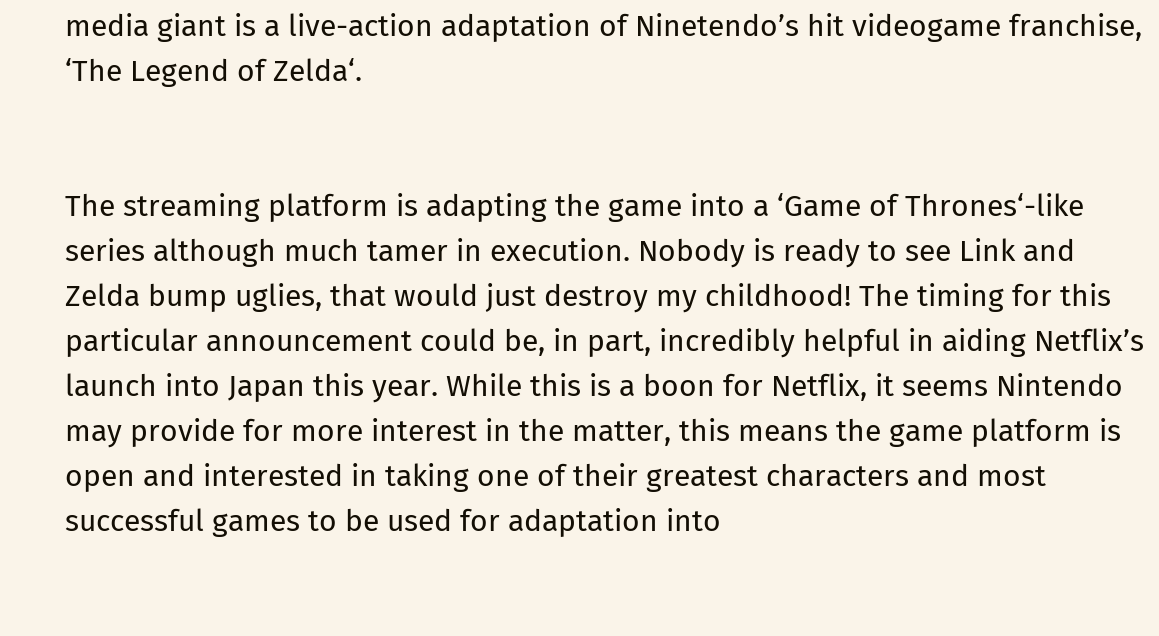media giant is a live-action adaptation of Ninetendo’s hit videogame franchise, ‘The Legend of Zelda‘.


The streaming platform is adapting the game into a ‘Game of Thrones‘-like series although much tamer in execution. Nobody is ready to see Link and Zelda bump uglies, that would just destroy my childhood! The timing for this particular announcement could be, in part, incredibly helpful in aiding Netflix’s launch into Japan this year. While this is a boon for Netflix, it seems Nintendo may provide for more interest in the matter, this means the game platform is open and interested in taking one of their greatest characters and most successful games to be used for adaptation into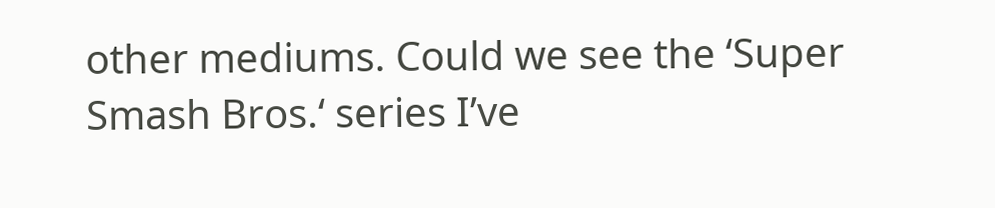other mediums. Could we see the ‘Super Smash Bros.‘ series I’ve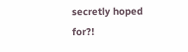secretly hoped for?!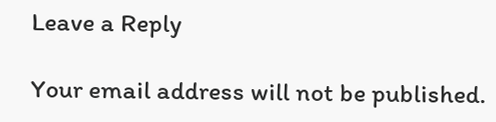Leave a Reply

Your email address will not be published.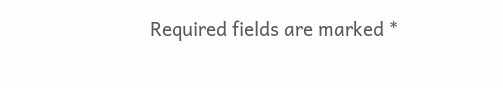Required fields are marked *